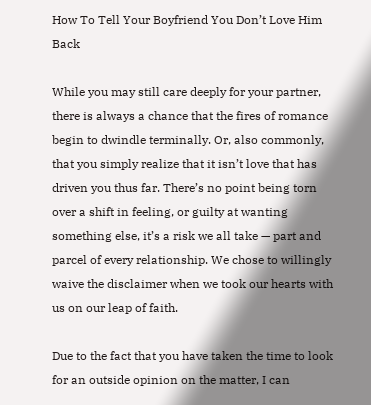How To Tell Your Boyfriend You Don’t Love Him Back

While you may still care deeply for your partner, there is always a chance that the fires of romance begin to dwindle terminally. Or, also commonly, that you simply realize that it isn’t love that has driven you thus far. There’s no point being torn over a shift in feeling, or guilty at wanting something else, it’s a risk we all take — part and parcel of every relationship. We chose to willingly waive the disclaimer when we took our hearts with us on our leap of faith.

Due to the fact that you have taken the time to look for an outside opinion on the matter, I can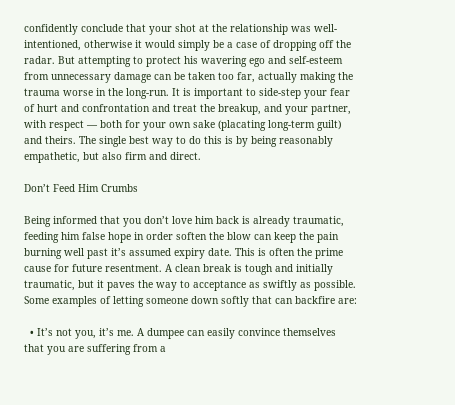confidently conclude that your shot at the relationship was well-intentioned, otherwise it would simply be a case of dropping off the radar. But attempting to protect his wavering ego and self-esteem from unnecessary damage can be taken too far, actually making the trauma worse in the long-run. It is important to side-step your fear of hurt and confrontation and treat the breakup, and your partner, with respect — both for your own sake (placating long-term guilt) and theirs. The single best way to do this is by being reasonably empathetic, but also firm and direct.

Don’t Feed Him Crumbs

Being informed that you don’t love him back is already traumatic, feeding him false hope in order soften the blow can keep the pain burning well past it’s assumed expiry date. This is often the prime cause for future resentment. A clean break is tough and initially traumatic, but it paves the way to acceptance as swiftly as possible. Some examples of letting someone down softly that can backfire are:

  • It’s not you, it’s me. A dumpee can easily convince themselves that you are suffering from a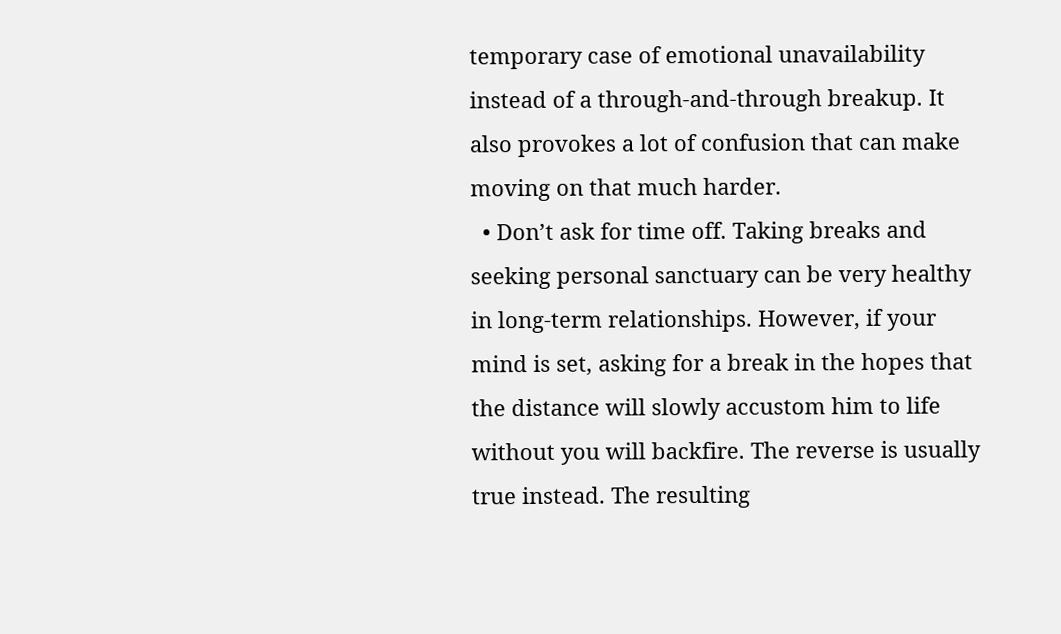temporary case of emotional unavailability instead of a through-and-through breakup. It also provokes a lot of confusion that can make moving on that much harder.
  • Don’t ask for time off. Taking breaks and seeking personal sanctuary can be very healthy in long-term relationships. However, if your mind is set, asking for a break in the hopes that the distance will slowly accustom him to life without you will backfire. The reverse is usually true instead. The resulting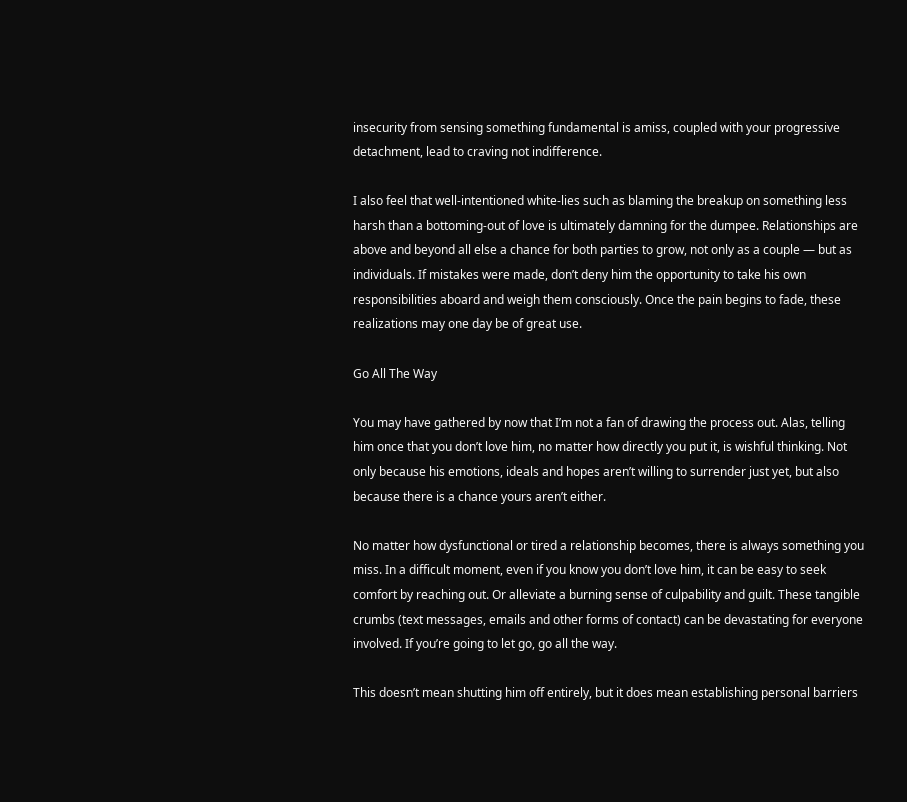insecurity from sensing something fundamental is amiss, coupled with your progressive detachment, lead to craving not indifference.

I also feel that well-intentioned white-lies such as blaming the breakup on something less harsh than a bottoming-out of love is ultimately damning for the dumpee. Relationships are above and beyond all else a chance for both parties to grow, not only as a couple — but as individuals. If mistakes were made, don’t deny him the opportunity to take his own responsibilities aboard and weigh them consciously. Once the pain begins to fade, these realizations may one day be of great use.

Go All The Way

You may have gathered by now that I’m not a fan of drawing the process out. Alas, telling him once that you don’t love him, no matter how directly you put it, is wishful thinking. Not only because his emotions, ideals and hopes aren’t willing to surrender just yet, but also because there is a chance yours aren’t either.

No matter how dysfunctional or tired a relationship becomes, there is always something you miss. In a difficult moment, even if you know you don’t love him, it can be easy to seek comfort by reaching out. Or alleviate a burning sense of culpability and guilt. These tangible crumbs (text messages, emails and other forms of contact) can be devastating for everyone involved. If you’re going to let go, go all the way.

This doesn’t mean shutting him off entirely, but it does mean establishing personal barriers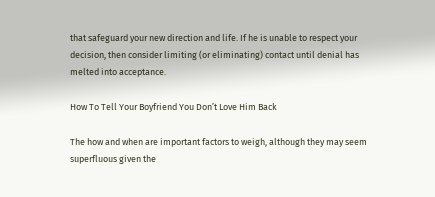that safeguard your new direction and life. If he is unable to respect your decision, then consider limiting (or eliminating) contact until denial has melted into acceptance.

How To Tell Your Boyfriend You Don’t Love Him Back

The how and when are important factors to weigh, although they may seem superfluous given the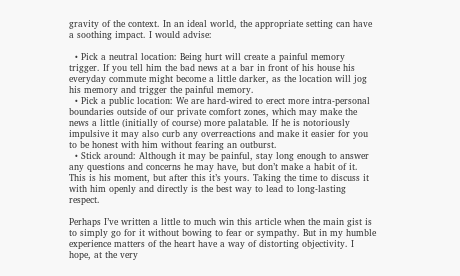gravity of the context. In an ideal world, the appropriate setting can have a soothing impact. I would advise:

  • Pick a neutral location: Being hurt will create a painful memory trigger. If you tell him the bad news at a bar in front of his house his everyday commute might become a little darker, as the location will jog his memory and trigger the painful memory.
  • Pick a public location: We are hard-wired to erect more intra-personal boundaries outside of our private comfort zones, which may make the news a little (initially of course) more palatable. If he is notoriously impulsive it may also curb any overreactions and make it easier for you to be honest with him without fearing an outburst.
  • Stick around: Although it may be painful, stay long enough to answer any questions and concerns he may have, but don’t make a habit of it. This is his moment, but after this it’s yours. Taking the time to discuss it with him openly and directly is the best way to lead to long-lasting respect.

Perhaps I’ve written a little to much win this article when the main gist is to simply go for it without bowing to fear or sympathy. But in my humble experience matters of the heart have a way of distorting objectivity. I hope, at the very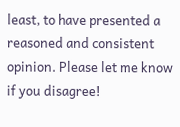least, to have presented a reasoned and consistent opinion. Please let me know if you disagree!